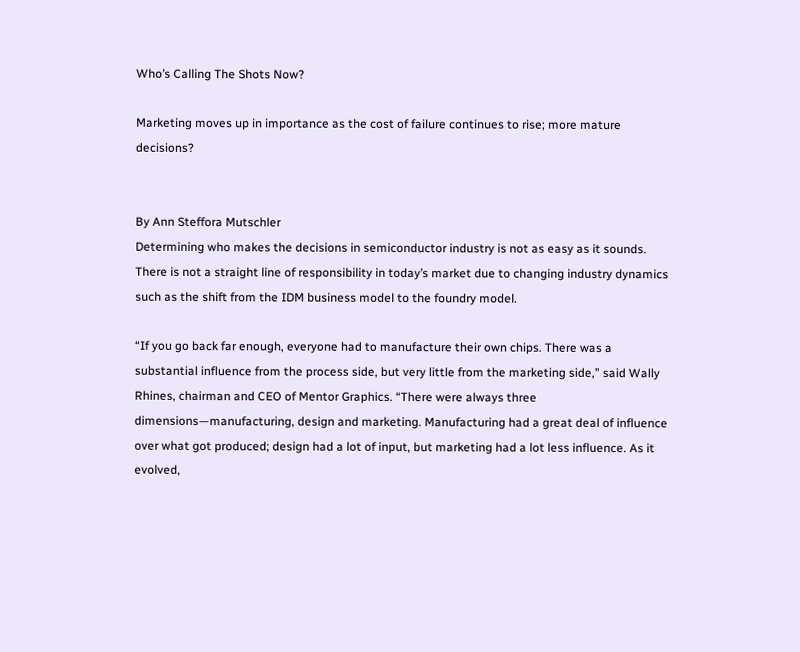Who’s Calling The Shots Now?

Marketing moves up in importance as the cost of failure continues to rise; more mature decisions?


By Ann Steffora Mutschler
Determining who makes the decisions in semiconductor industry is not as easy as it sounds. There is not a straight line of responsibility in today’s market due to changing industry dynamics such as the shift from the IDM business model to the foundry model.

“If you go back far enough, everyone had to manufacture their own chips. There was a substantial influence from the process side, but very little from the marketing side,” said Wally Rhines, chairman and CEO of Mentor Graphics. “There were always three dimensions—manufacturing, design and marketing. Manufacturing had a great deal of influence over what got produced; design had a lot of input, but marketing had a lot less influence. As it evolved,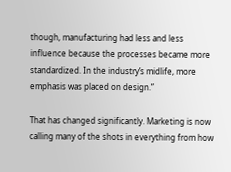though, manufacturing had less and less influence because the processes became more standardized. In the industry’s midlife, more emphasis was placed on design.”

That has changed significantly. Marketing is now calling many of the shots in everything from how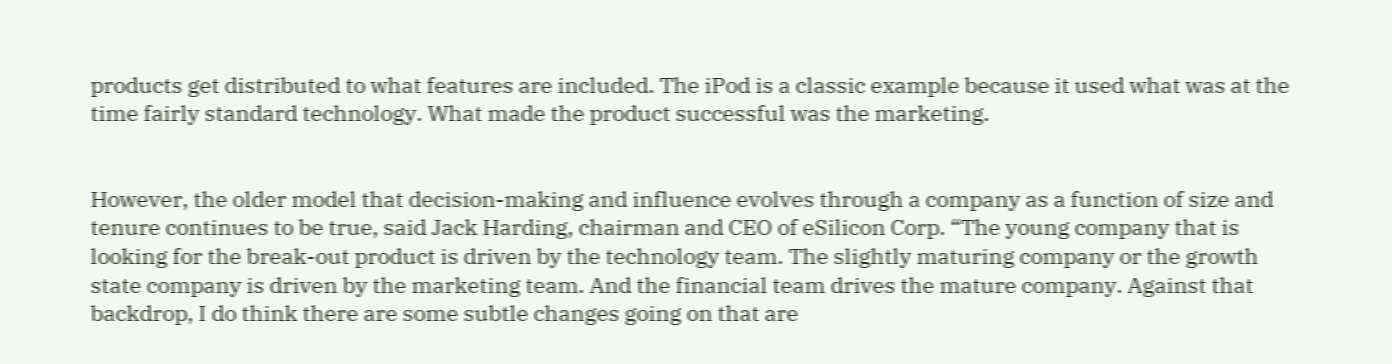products get distributed to what features are included. The iPod is a classic example because it used what was at the time fairly standard technology. What made the product successful was the marketing.


However, the older model that decision-making and influence evolves through a company as a function of size and tenure continues to be true, said Jack Harding, chairman and CEO of eSilicon Corp. “The young company that is looking for the break-out product is driven by the technology team. The slightly maturing company or the growth state company is driven by the marketing team. And the financial team drives the mature company. Against that backdrop, I do think there are some subtle changes going on that are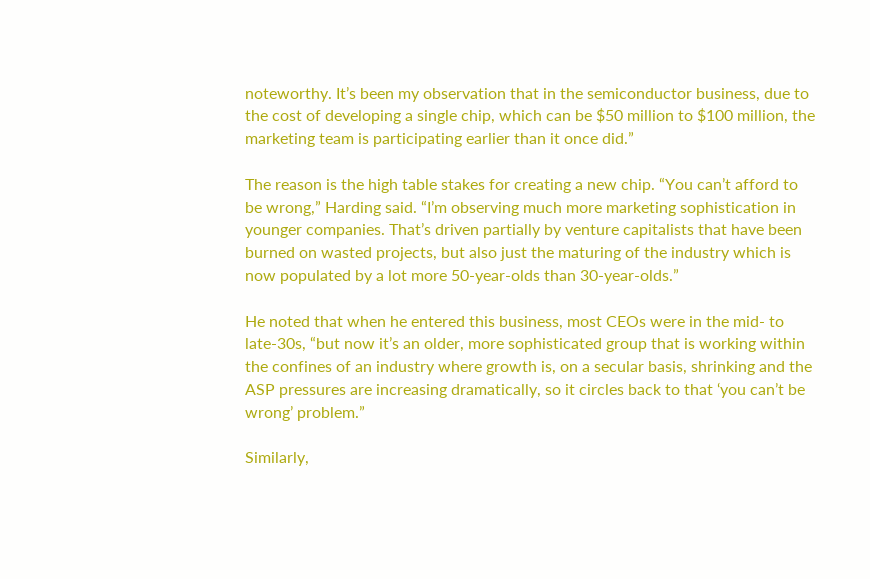noteworthy. It’s been my observation that in the semiconductor business, due to the cost of developing a single chip, which can be $50 million to $100 million, the marketing team is participating earlier than it once did.”

The reason is the high table stakes for creating a new chip. “You can’t afford to be wrong,” Harding said. “I’m observing much more marketing sophistication in younger companies. That’s driven partially by venture capitalists that have been burned on wasted projects, but also just the maturing of the industry which is now populated by a lot more 50-year-olds than 30-year-olds.”

He noted that when he entered this business, most CEOs were in the mid- to late-30s, “but now it’s an older, more sophisticated group that is working within the confines of an industry where growth is, on a secular basis, shrinking and the ASP pressures are increasing dramatically, so it circles back to that ‘you can’t be wrong’ problem.”

Similarly,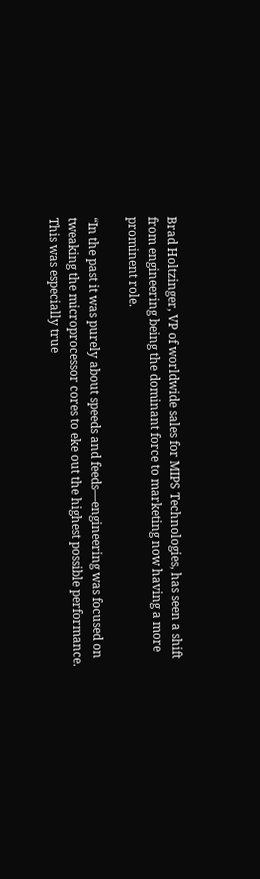Brad Holtzinger, VP of worldwide sales for MIPS Technologies, has seen a shift from engineering being the dominant force to marketing now having a more prominent role.

“In the past it was purely about speeds and feeds—engineering was focused on tweaking the microprocessor cores to eke out the highest possible performance. This was especially true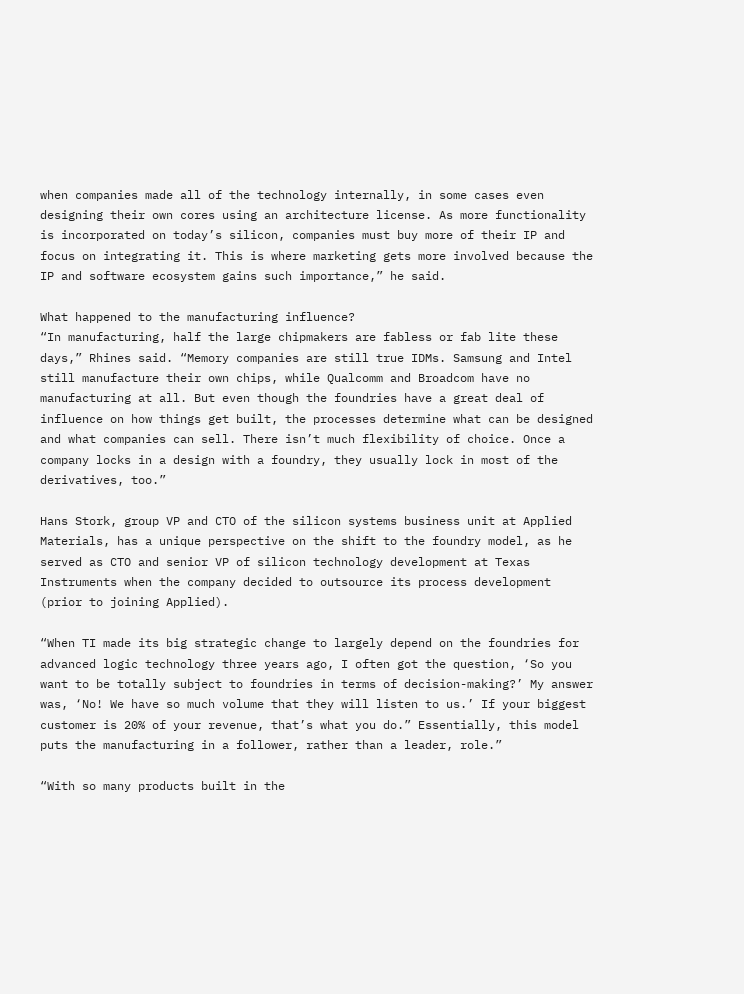when companies made all of the technology internally, in some cases even designing their own cores using an architecture license. As more functionality is incorporated on today’s silicon, companies must buy more of their IP and focus on integrating it. This is where marketing gets more involved because the IP and software ecosystem gains such importance,” he said.

What happened to the manufacturing influence?
“In manufacturing, half the large chipmakers are fabless or fab lite these days,” Rhines said. “Memory companies are still true IDMs. Samsung and Intel still manufacture their own chips, while Qualcomm and Broadcom have no manufacturing at all. But even though the foundries have a great deal of influence on how things get built, the processes determine what can be designed and what companies can sell. There isn’t much flexibility of choice. Once a company locks in a design with a foundry, they usually lock in most of the derivatives, too.”

Hans Stork, group VP and CTO of the silicon systems business unit at Applied Materials, has a unique perspective on the shift to the foundry model, as he served as CTO and senior VP of silicon technology development at Texas Instruments when the company decided to outsource its process development (prior to joining Applied).

“When TI made its big strategic change to largely depend on the foundries for advanced logic technology three years ago, I often got the question, ‘So you want to be totally subject to foundries in terms of decision-making?’ My answer was, ‘No! We have so much volume that they will listen to us.’ If your biggest customer is 20% of your revenue, that’s what you do.” Essentially, this model puts the manufacturing in a follower, rather than a leader, role.”

“With so many products built in the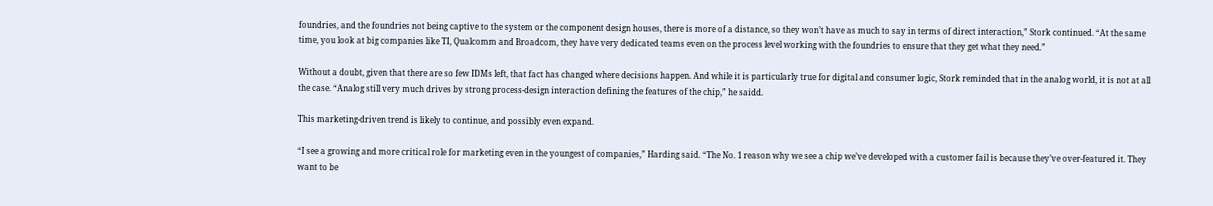foundries, and the foundries not being captive to the system or the component design houses, there is more of a distance, so they won’t have as much to say in terms of direct interaction,” Stork continued. “At the same time, you look at big companies like TI, Qualcomm and Broadcom, they have very dedicated teams even on the process level working with the foundries to ensure that they get what they need.”

Without a doubt, given that there are so few IDMs left, that fact has changed where decisions happen. And while it is particularly true for digital and consumer logic, Stork reminded that in the analog world, it is not at all the case. “Analog still very much drives by strong process-design interaction defining the features of the chip,” he saidd.

This marketing-driven trend is likely to continue, and possibly even expand.

“I see a growing and more critical role for marketing even in the youngest of companies,” Harding said. “The No. 1 reason why we see a chip we’ve developed with a customer fail is because they’ve over-featured it. They want to be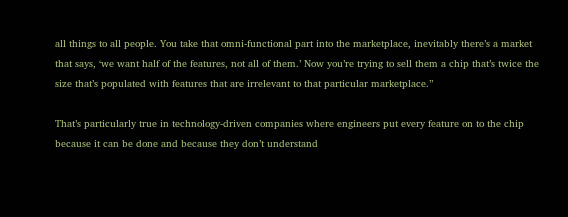all things to all people. You take that omni-functional part into the marketplace, inevitably there’s a market that says, ‘we want half of the features, not all of them.’ Now you’re trying to sell them a chip that’s twice the size that’s populated with features that are irrelevant to that particular marketplace.”

That’s particularly true in technology-driven companies where engineers put every feature on to the chip because it can be done and because they don’t understand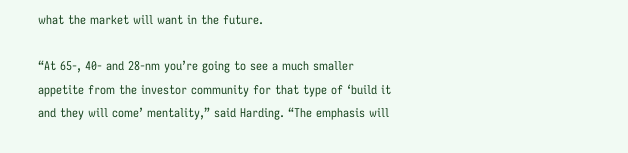what the market will want in the future.

“At 65-, 40- and 28-nm you’re going to see a much smaller appetite from the investor community for that type of ‘build it and they will come’ mentality,” said Harding. “The emphasis will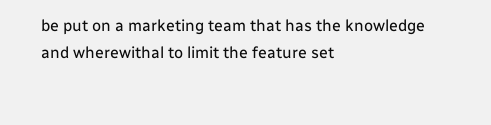be put on a marketing team that has the knowledge and wherewithal to limit the feature set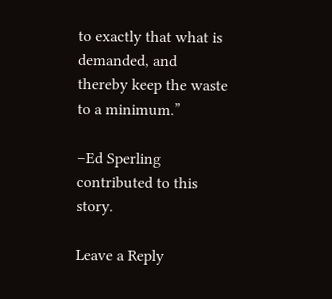to exactly that what is demanded, and thereby keep the waste to a minimum.”

–Ed Sperling contributed to this story.

Leave a Reply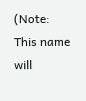(Note: This name will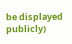be displayed publicly)